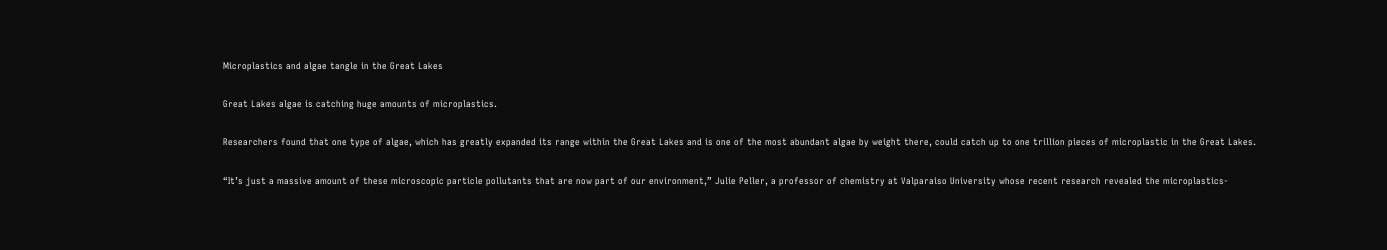Microplastics and algae tangle in the Great Lakes

Great Lakes algae is catching huge amounts of microplastics.

Researchers found that one type of algae, which has greatly expanded its range within the Great Lakes and is one of the most abundant algae by weight there, could catch up to one trillion pieces of microplastic in the Great Lakes.

“It’s just a massive amount of these microscopic particle pollutants that are now part of our environment,” Julie Peller, a professor of chemistry at Valparaiso University whose recent research revealed the microplastics-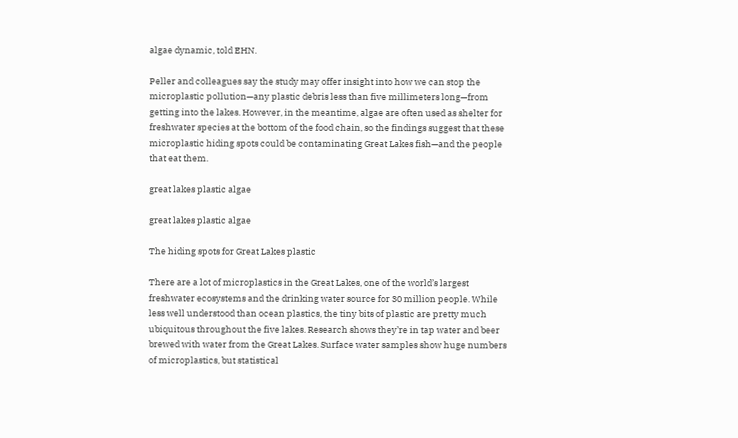algae dynamic, told EHN.

Peller and colleagues say the study may offer insight into how we can stop the microplastic pollution—any plastic debris less than five millimeters long—from getting into the lakes. However, in the meantime, algae are often used as shelter for freshwater species at the bottom of the food chain, so the findings suggest that these microplastic hiding spots could be contaminating Great Lakes fish—and the people that eat them.

great lakes plastic algae

great lakes plastic algae

The hiding spots for Great Lakes plastic

There are a lot of microplastics in the Great Lakes, one of the world’s largest freshwater ecosystems and the drinking water source for 30 million people. While less well understood than ocean plastics, the tiny bits of plastic are pretty much ubiquitous throughout the five lakes. Research shows they’re in tap water and beer brewed with water from the Great Lakes. Surface water samples show huge numbers of microplastics, but statistical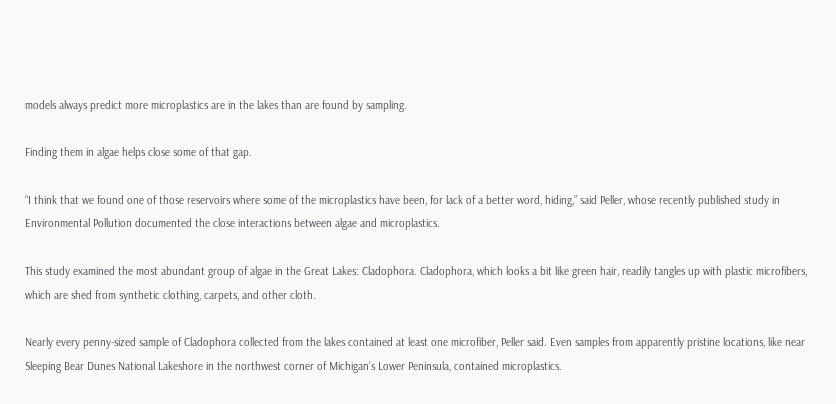models always predict more microplastics are in the lakes than are found by sampling.

Finding them in algae helps close some of that gap.

“I think that we found one of those reservoirs where some of the microplastics have been, for lack of a better word, hiding,” said Peller, whose recently published study in Environmental Pollution documented the close interactions between algae and microplastics.

This study examined the most abundant group of algae in the Great Lakes: Cladophora. Cladophora, which looks a bit like green hair, readily tangles up with plastic microfibers, which are shed from synthetic clothing, carpets, and other cloth.

Nearly every penny-sized sample of Cladophora collected from the lakes contained at least one microfiber, Peller said. Even samples from apparently pristine locations, like near Sleeping Bear Dunes National Lakeshore in the northwest corner of Michigan’s Lower Peninsula, contained microplastics.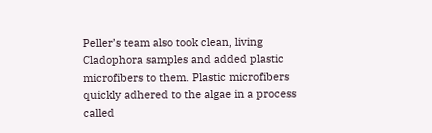Peller’s team also took clean, living Cladophora samples and added plastic microfibers to them. Plastic microfibers quickly adhered to the algae in a process called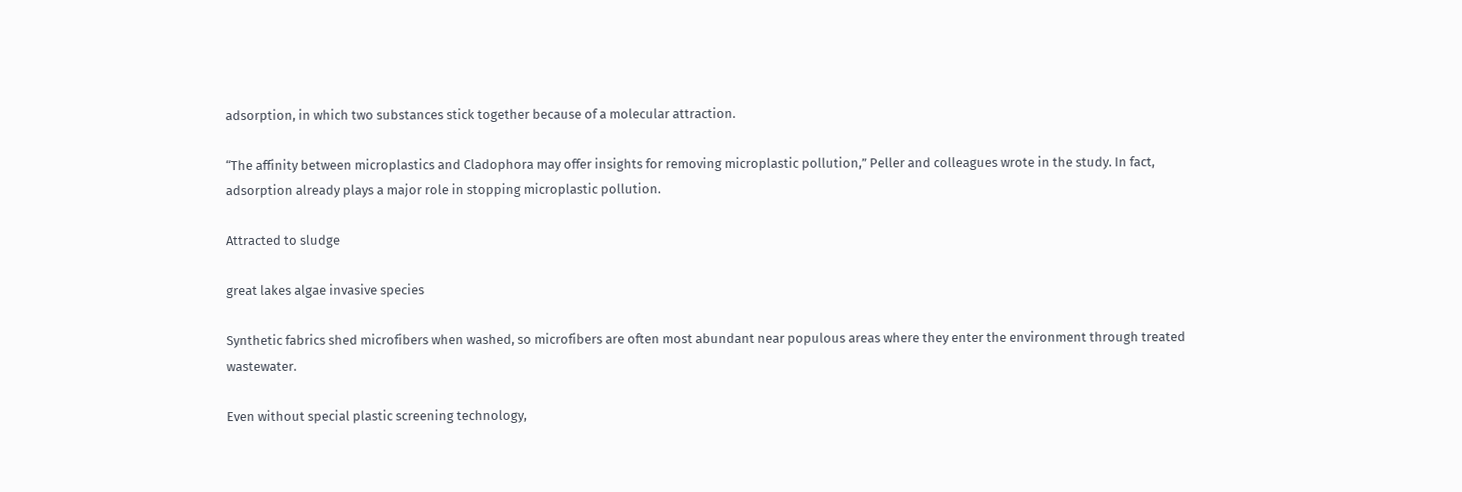adsorption, in which two substances stick together because of a molecular attraction.

“The affinity between microplastics and Cladophora may offer insights for removing microplastic pollution,” Peller and colleagues wrote in the study. In fact, adsorption already plays a major role in stopping microplastic pollution.

Attracted to sludge

great lakes algae invasive species

Synthetic fabrics shed microfibers when washed, so microfibers are often most abundant near populous areas where they enter the environment through treated wastewater.

Even without special plastic screening technology,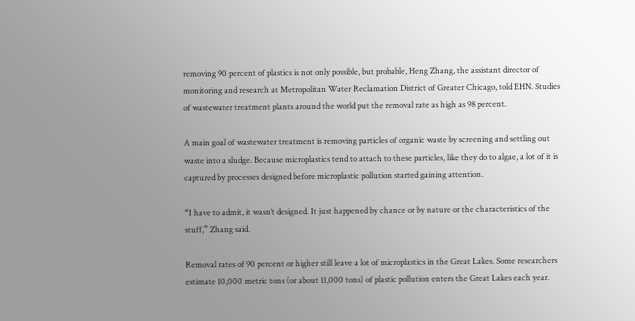removing 90 percent of plastics is not only possible, but probable, Heng Zhang, the assistant director of monitoring and research at Metropolitan Water Reclamation District of Greater Chicago, told EHN. Studies of wastewater treatment plants around the world put the removal rate as high as 98 percent.

A main goal of wastewater treatment is removing particles of organic waste by screening and settling out waste into a sludge. Because microplastics tend to attach to these particles, like they do to algae, a lot of it is captured by processes designed before microplastic pollution started gaining attention.

“I have to admit, it wasn’t designed. It just happened by chance or by nature or the characteristics of the stuff,” Zhang said.

Removal rates of 90 percent or higher still leave a lot of microplastics in the Great Lakes. Some researchers estimate 10,000 metric tons (or about 11,000 tons) of plastic pollution enters the Great Lakes each year.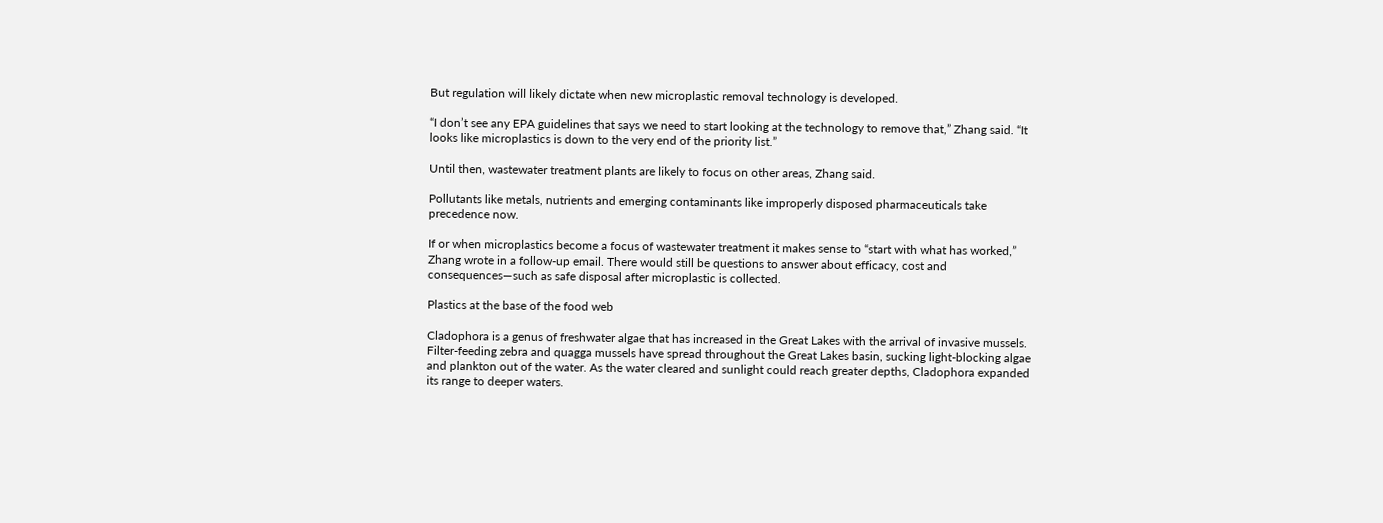But regulation will likely dictate when new microplastic removal technology is developed.

“I don’t see any EPA guidelines that says we need to start looking at the technology to remove that,” Zhang said. “It looks like microplastics is down to the very end of the priority list.”

Until then, wastewater treatment plants are likely to focus on other areas, Zhang said.

Pollutants like metals, nutrients and emerging contaminants like improperly disposed pharmaceuticals take precedence now.

If or when microplastics become a focus of wastewater treatment it makes sense to “start with what has worked,” Zhang wrote in a follow-up email. There would still be questions to answer about efficacy, cost and consequences—such as safe disposal after microplastic is collected.

Plastics at the base of the food web

Cladophora is a genus of freshwater algae that has increased in the Great Lakes with the arrival of invasive mussels. Filter-feeding zebra and quagga mussels have spread throughout the Great Lakes basin, sucking light-blocking algae and plankton out of the water. As the water cleared and sunlight could reach greater depths, Cladophora expanded its range to deeper waters.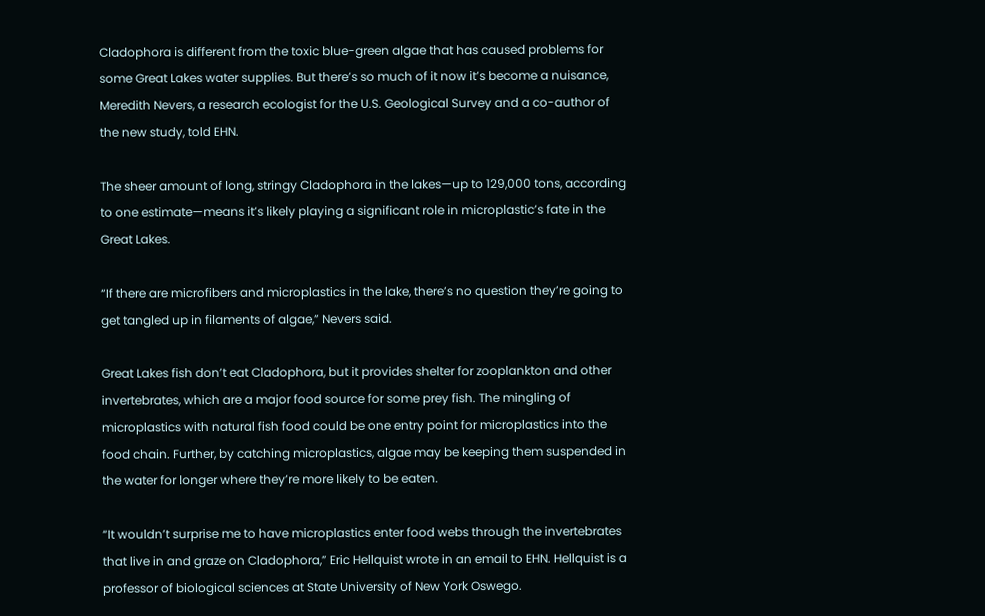Cladophora is different from the toxic blue-green algae that has caused problems for some Great Lakes water supplies. But there’s so much of it now it’s become a nuisance, Meredith Nevers, a research ecologist for the U.S. Geological Survey and a co-author of the new study, told EHN.

The sheer amount of long, stringy Cladophora in the lakes—up to 129,000 tons, according to one estimate—means it’s likely playing a significant role in microplastic’s fate in the Great Lakes.

“If there are microfibers and microplastics in the lake, there’s no question they’re going to get tangled up in filaments of algae,” Nevers said.

Great Lakes fish don’t eat Cladophora, but it provides shelter for zooplankton and other invertebrates, which are a major food source for some prey fish. The mingling of microplastics with natural fish food could be one entry point for microplastics into the food chain. Further, by catching microplastics, algae may be keeping them suspended in the water for longer where they’re more likely to be eaten.

“It wouldn’t surprise me to have microplastics enter food webs through the invertebrates that live in and graze on Cladophora,” Eric Hellquist wrote in an email to EHN. Hellquist is a professor of biological sciences at State University of New York Oswego.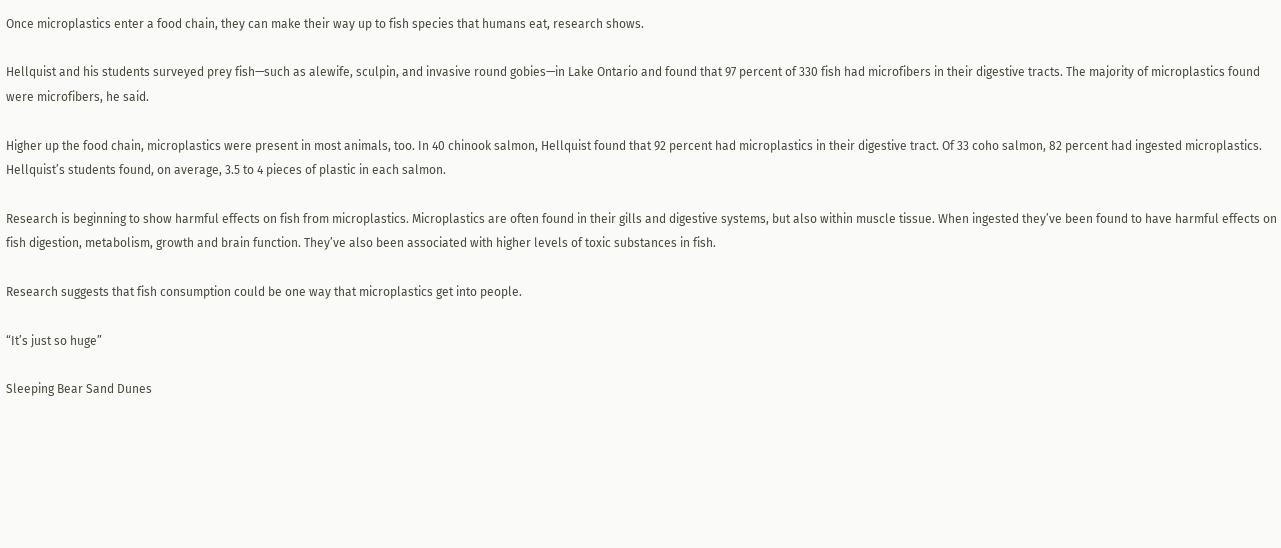Once microplastics enter a food chain, they can make their way up to fish species that humans eat, research shows.

Hellquist and his students surveyed prey fish—such as alewife, sculpin, and invasive round gobies—in Lake Ontario and found that 97 percent of 330 fish had microfibers in their digestive tracts. The majority of microplastics found were microfibers, he said.

Higher up the food chain, microplastics were present in most animals, too. In 40 chinook salmon, Hellquist found that 92 percent had microplastics in their digestive tract. Of 33 coho salmon, 82 percent had ingested microplastics. Hellquist’s students found, on average, 3.5 to 4 pieces of plastic in each salmon.

Research is beginning to show harmful effects on fish from microplastics. Microplastics are often found in their gills and digestive systems, but also within muscle tissue. When ingested they’ve been found to have harmful effects on fish digestion, metabolism, growth and brain function. They’ve also been associated with higher levels of toxic substances in fish.

Research suggests that fish consumption could be one way that microplastics get into people.

“It’s just so huge”

Sleeping Bear Sand Dunes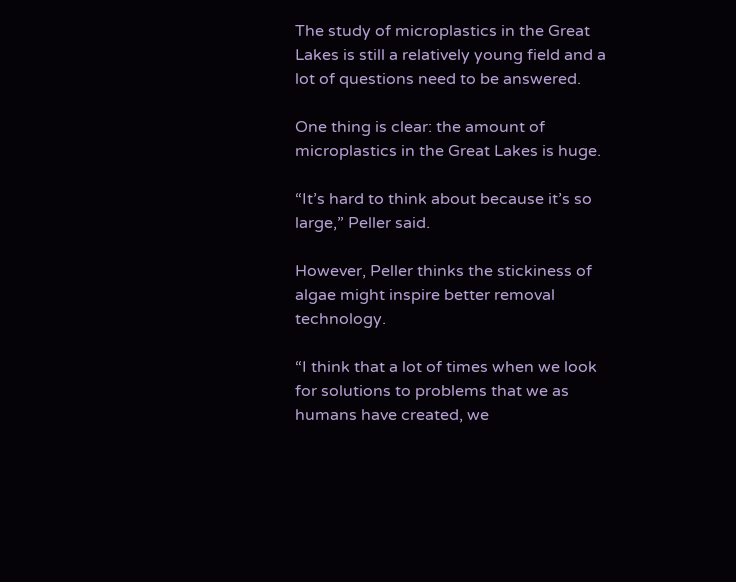The study of microplastics in the Great Lakes is still a relatively young field and a lot of questions need to be answered.

One thing is clear: the amount of microplastics in the Great Lakes is huge.

“It’s hard to think about because it’s so large,” Peller said.

However, Peller thinks the stickiness of algae might inspire better removal technology.

“I think that a lot of times when we look for solutions to problems that we as humans have created, we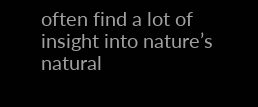often find a lot of insight into nature’s natural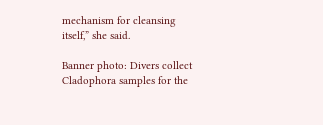mechanism for cleansing itself,” she said.

Banner photo: Divers collect Cladophora samples for the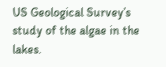US Geological Survey’s study of the algae in the lakes.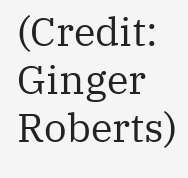(Credit: Ginger Roberts)